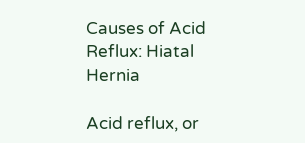Causes of Acid Reflux: Hiatal Hernia

Acid reflux, or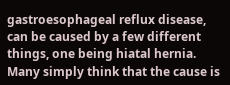gastroesophageal reflux disease, can be caused by a few different things, one being hiatal hernia. Many simply think that the cause is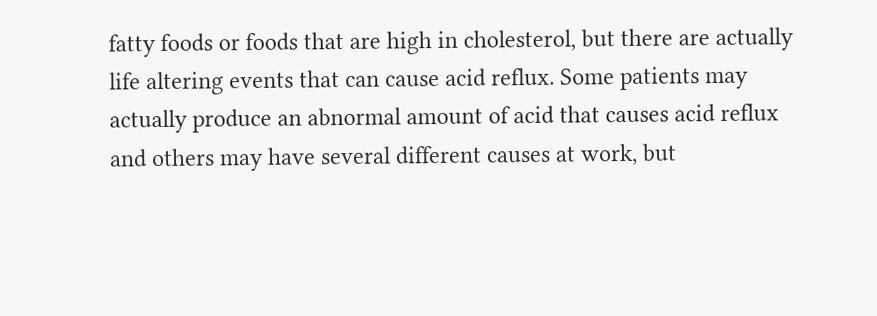fatty foods or foods that are high in cholesterol, but there are actually life altering events that can cause acid reflux. Some patients may actually produce an abnormal amount of acid that causes acid reflux and others may have several different causes at work, but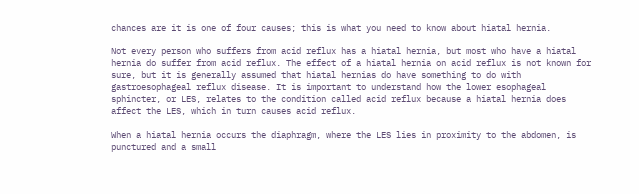chances are it is one of four causes; this is what you need to know about hiatal hernia.

Not every person who suffers from acid reflux has a hiatal hernia, but most who have a hiatal hernia do suffer from acid reflux. The effect of a hiatal hernia on acid reflux is not known for sure, but it is generally assumed that hiatal hernias do have something to do with gastroesophageal reflux disease. It is important to understand how the lower esophageal sphincter, or LES, relates to the condition called acid reflux because a hiatal hernia does affect the LES, which in turn causes acid reflux.

When a hiatal hernia occurs the diaphragm, where the LES lies in proximity to the abdomen, is punctured and a small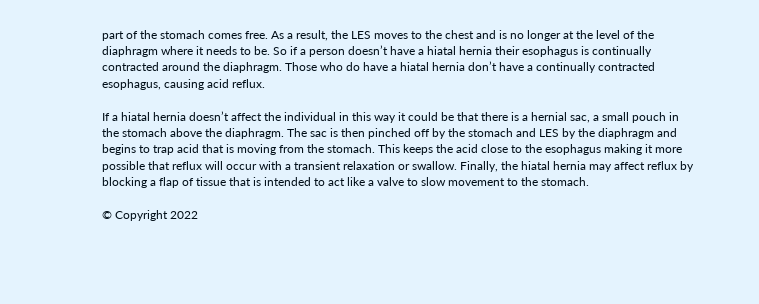part of the stomach comes free. As a result, the LES moves to the chest and is no longer at the level of the diaphragm where it needs to be. So if a person doesn’t have a hiatal hernia their esophagus is continually contracted around the diaphragm. Those who do have a hiatal hernia don’t have a continually contracted esophagus, causing acid reflux.

If a hiatal hernia doesn’t affect the individual in this way it could be that there is a hernial sac, a small pouch in the stomach above the diaphragm. The sac is then pinched off by the stomach and LES by the diaphragm and begins to trap acid that is moving from the stomach. This keeps the acid close to the esophagus making it more possible that reflux will occur with a transient relaxation or swallow. Finally, the hiatal hernia may affect reflux by blocking a flap of tissue that is intended to act like a valve to slow movement to the stomach.

© Copyright 2022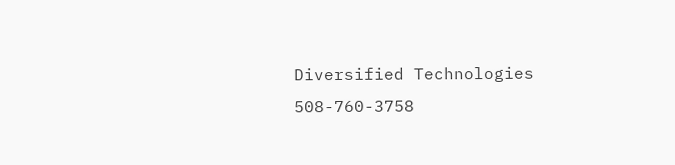Diversified Technologies  508-760-3758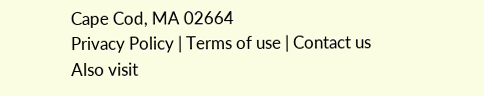Cape Cod, MA 02664
Privacy Policy | Terms of use | Contact us
Also visit